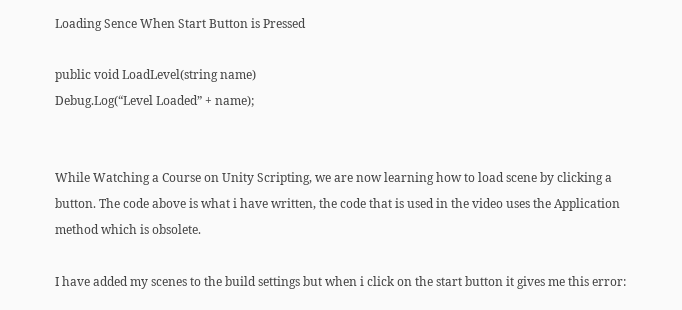Loading Sence When Start Button is Pressed

public void LoadLevel(string name)
Debug.Log(“Level Loaded” + name);


While Watching a Course on Unity Scripting, we are now learning how to load scene by clicking a button. The code above is what i have written, the code that is used in the video uses the Application method which is obsolete.

I have added my scenes to the build settings but when i click on the start button it gives me this error: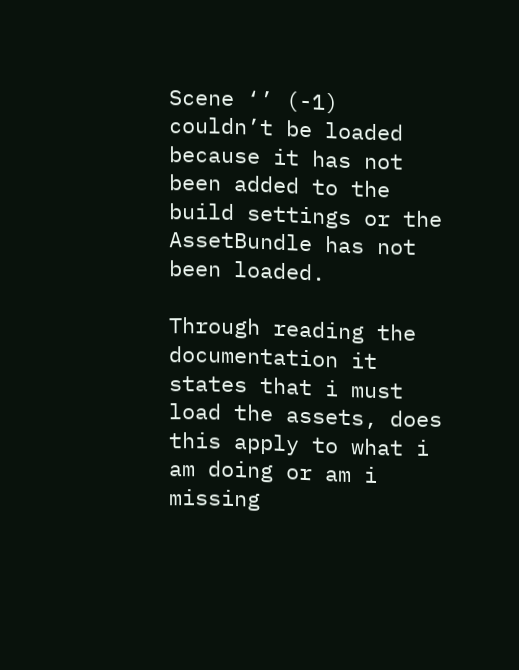Scene ‘’ (-1) couldn’t be loaded because it has not been added to the build settings or the AssetBundle has not been loaded.

Through reading the documentation it states that i must load the assets, does this apply to what i am doing or am i missing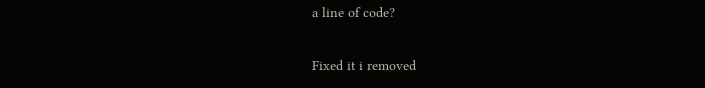a line of code?

Fixed it i removed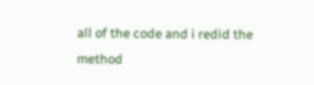all of the code and i redid the method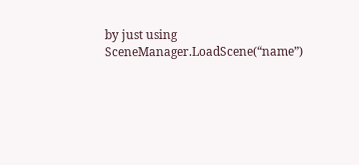by just using SceneManager.LoadScene(“name”)